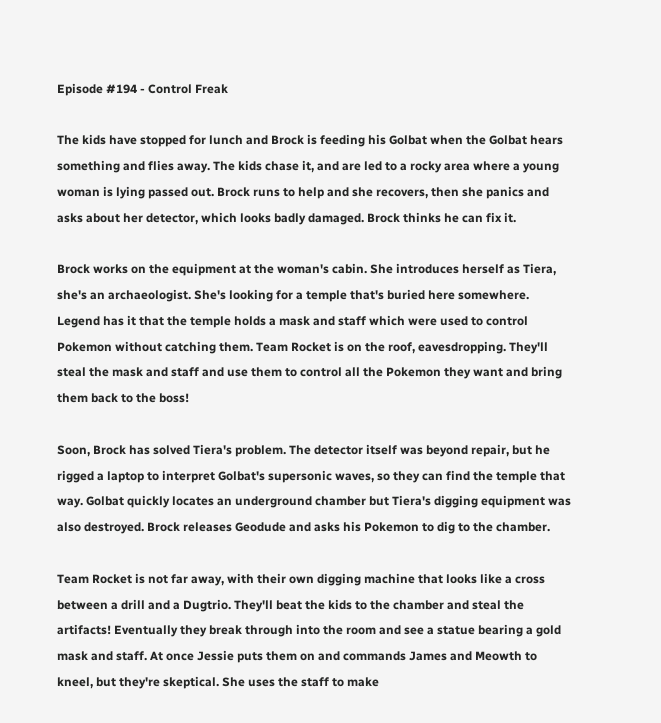Episode #194 - Control Freak

The kids have stopped for lunch and Brock is feeding his Golbat when the Golbat hears something and flies away. The kids chase it, and are led to a rocky area where a young woman is lying passed out. Brock runs to help and she recovers, then she panics and asks about her detector, which looks badly damaged. Brock thinks he can fix it.

Brock works on the equipment at the woman's cabin. She introduces herself as Tiera, she's an archaeologist. She's looking for a temple that's buried here somewhere. Legend has it that the temple holds a mask and staff which were used to control Pokemon without catching them. Team Rocket is on the roof, eavesdropping. They'll steal the mask and staff and use them to control all the Pokemon they want and bring them back to the boss!

Soon, Brock has solved Tiera's problem. The detector itself was beyond repair, but he rigged a laptop to interpret Golbat's supersonic waves, so they can find the temple that way. Golbat quickly locates an underground chamber but Tiera's digging equipment was also destroyed. Brock releases Geodude and asks his Pokemon to dig to the chamber.

Team Rocket is not far away, with their own digging machine that looks like a cross between a drill and a Dugtrio. They'll beat the kids to the chamber and steal the artifacts! Eventually they break through into the room and see a statue bearing a gold mask and staff. At once Jessie puts them on and commands James and Meowth to kneel, but they're skeptical. She uses the staff to make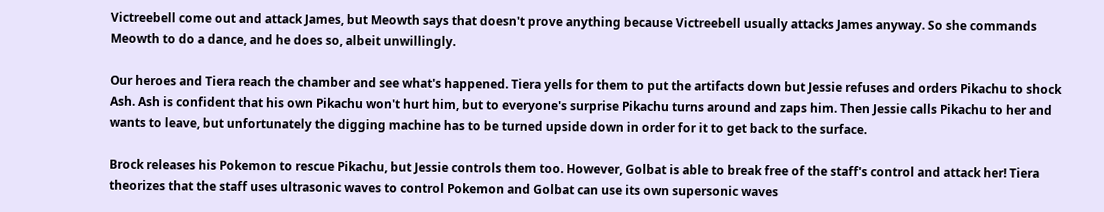Victreebell come out and attack James, but Meowth says that doesn't prove anything because Victreebell usually attacks James anyway. So she commands Meowth to do a dance, and he does so, albeit unwillingly.

Our heroes and Tiera reach the chamber and see what's happened. Tiera yells for them to put the artifacts down but Jessie refuses and orders Pikachu to shock Ash. Ash is confident that his own Pikachu won't hurt him, but to everyone's surprise Pikachu turns around and zaps him. Then Jessie calls Pikachu to her and wants to leave, but unfortunately the digging machine has to be turned upside down in order for it to get back to the surface.

Brock releases his Pokemon to rescue Pikachu, but Jessie controls them too. However, Golbat is able to break free of the staff's control and attack her! Tiera theorizes that the staff uses ultrasonic waves to control Pokemon and Golbat can use its own supersonic waves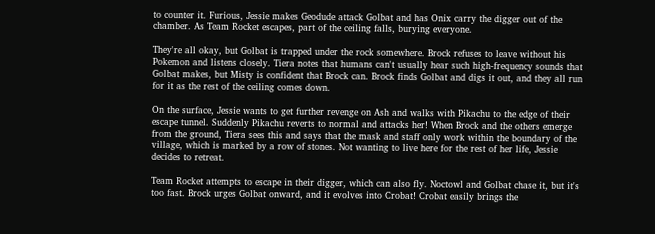to counter it. Furious, Jessie makes Geodude attack Golbat and has Onix carry the digger out of the chamber. As Team Rocket escapes, part of the ceiling falls, burying everyone.

They're all okay, but Golbat is trapped under the rock somewhere. Brock refuses to leave without his Pokemon and listens closely. Tiera notes that humans can't usually hear such high-frequency sounds that Golbat makes, but Misty is confident that Brock can. Brock finds Golbat and digs it out, and they all run for it as the rest of the ceiling comes down.

On the surface, Jessie wants to get further revenge on Ash and walks with Pikachu to the edge of their escape tunnel. Suddenly Pikachu reverts to normal and attacks her! When Brock and the others emerge from the ground, Tiera sees this and says that the mask and staff only work within the boundary of the village, which is marked by a row of stones. Not wanting to live here for the rest of her life, Jessie decides to retreat.

Team Rocket attempts to escape in their digger, which can also fly. Noctowl and Golbat chase it, but it's too fast. Brock urges Golbat onward, and it evolves into Crobat! Crobat easily brings the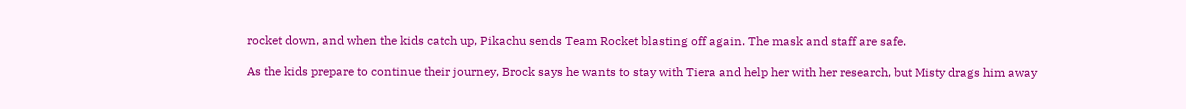rocket down, and when the kids catch up, Pikachu sends Team Rocket blasting off again. The mask and staff are safe.

As the kids prepare to continue their journey, Brock says he wants to stay with Tiera and help her with her research, but Misty drags him away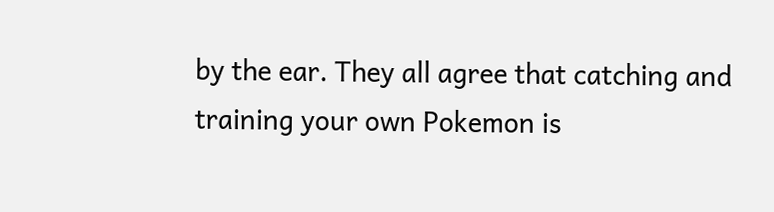by the ear. They all agree that catching and training your own Pokemon is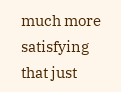much more satisfying that just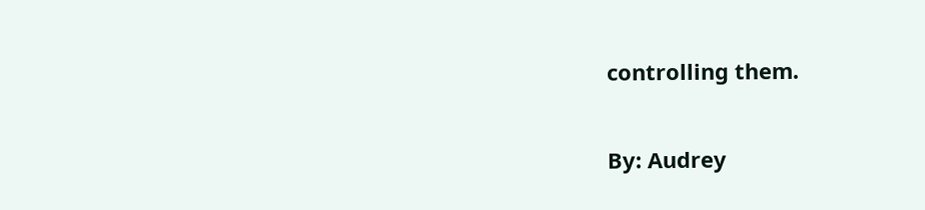controlling them.

By: Audrey